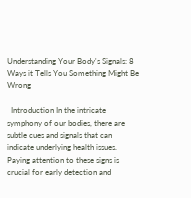Understanding Your Body's Signals: 8 Ways it Tells You Something Might Be Wrong

  Introduction In the intricate symphony of our bodies, there are subtle cues and signals that can indicate underlying health issues. Paying attention to these signs is crucial for early detection and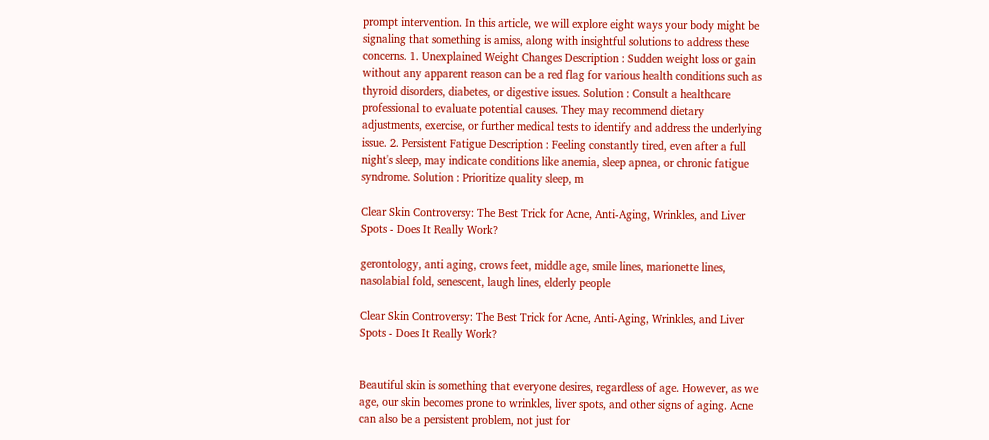prompt intervention. In this article, we will explore eight ways your body might be signaling that something is amiss, along with insightful solutions to address these concerns. 1. Unexplained Weight Changes Description : Sudden weight loss or gain without any apparent reason can be a red flag for various health conditions such as thyroid disorders, diabetes, or digestive issues. Solution : Consult a healthcare professional to evaluate potential causes. They may recommend dietary adjustments, exercise, or further medical tests to identify and address the underlying issue. 2. Persistent Fatigue Description : Feeling constantly tired, even after a full night's sleep, may indicate conditions like anemia, sleep apnea, or chronic fatigue syndrome. Solution : Prioritize quality sleep, m

Clear Skin Controversy: The Best Trick for Acne, Anti-Aging, Wrinkles, and Liver Spots - Does It Really Work?

gerontology, anti aging, crows feet, middle age, smile lines, marionette lines, nasolabial fold, senescent, laugh lines, elderly people

Clear Skin Controversy: The Best Trick for Acne, Anti-Aging, Wrinkles, and Liver Spots - Does It Really Work?


Beautiful skin is something that everyone desires, regardless of age. However, as we age, our skin becomes prone to wrinkles, liver spots, and other signs of aging. Acne can also be a persistent problem, not just for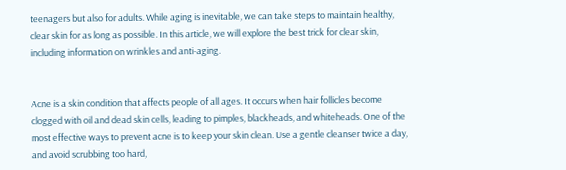teenagers but also for adults. While aging is inevitable, we can take steps to maintain healthy, clear skin for as long as possible. In this article, we will explore the best trick for clear skin, including information on wrinkles and anti-aging.


Acne is a skin condition that affects people of all ages. It occurs when hair follicles become clogged with oil and dead skin cells, leading to pimples, blackheads, and whiteheads. One of the most effective ways to prevent acne is to keep your skin clean. Use a gentle cleanser twice a day, and avoid scrubbing too hard,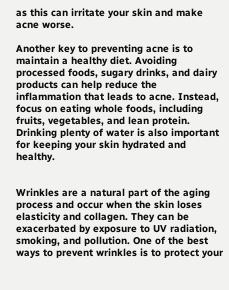as this can irritate your skin and make acne worse.

Another key to preventing acne is to maintain a healthy diet. Avoiding processed foods, sugary drinks, and dairy products can help reduce the inflammation that leads to acne. Instead, focus on eating whole foods, including fruits, vegetables, and lean protein. Drinking plenty of water is also important for keeping your skin hydrated and healthy.


Wrinkles are a natural part of the aging process and occur when the skin loses elasticity and collagen. They can be exacerbated by exposure to UV radiation, smoking, and pollution. One of the best ways to prevent wrinkles is to protect your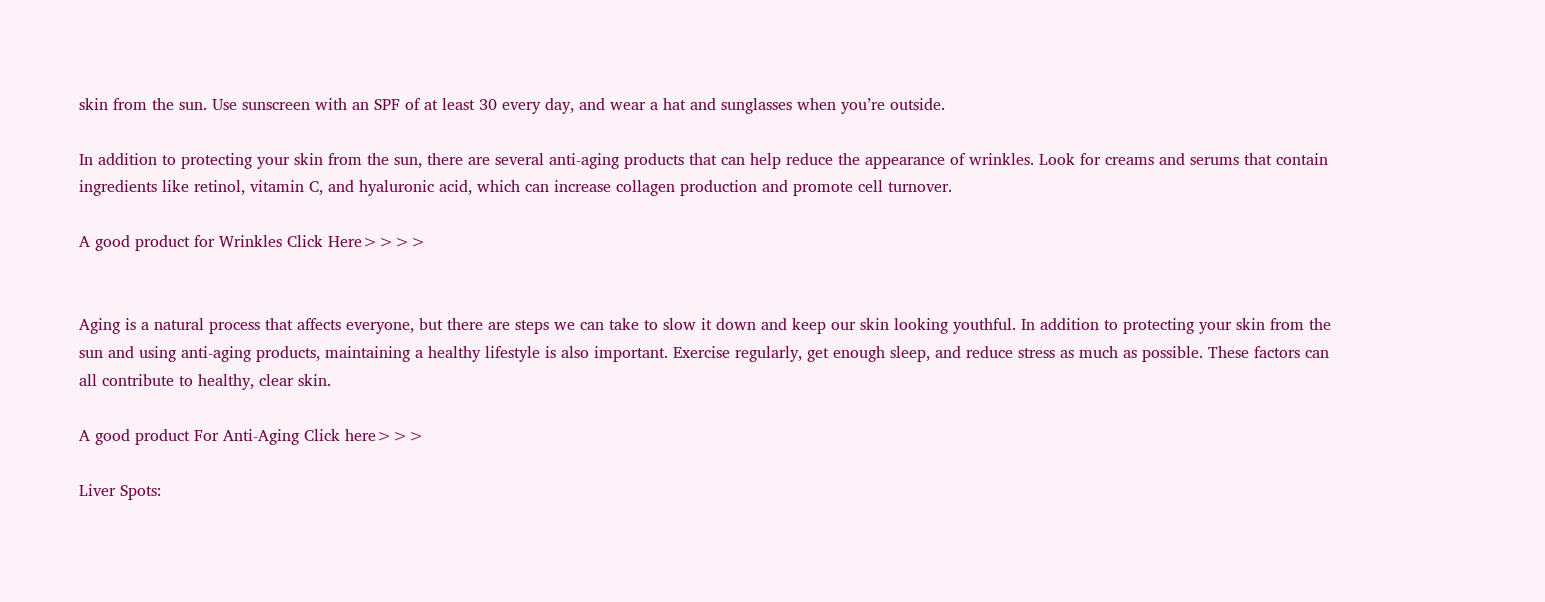skin from the sun. Use sunscreen with an SPF of at least 30 every day, and wear a hat and sunglasses when you’re outside.

In addition to protecting your skin from the sun, there are several anti-aging products that can help reduce the appearance of wrinkles. Look for creams and serums that contain ingredients like retinol, vitamin C, and hyaluronic acid, which can increase collagen production and promote cell turnover.

A good product for Wrinkles Click Here>>>>


Aging is a natural process that affects everyone, but there are steps we can take to slow it down and keep our skin looking youthful. In addition to protecting your skin from the sun and using anti-aging products, maintaining a healthy lifestyle is also important. Exercise regularly, get enough sleep, and reduce stress as much as possible. These factors can all contribute to healthy, clear skin.

A good product For Anti-Aging Click here>>>

Liver Spots: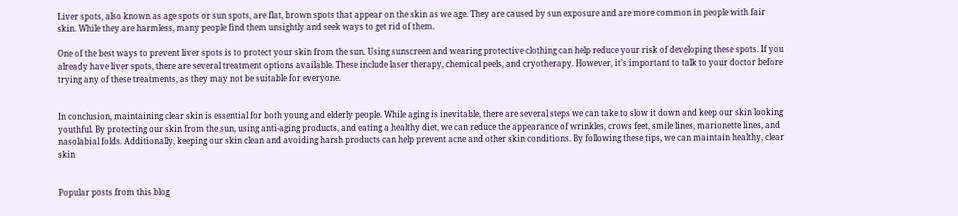Liver spots, also known as age spots or sun spots, are flat, brown spots that appear on the skin as we age. They are caused by sun exposure and are more common in people with fair skin. While they are harmless, many people find them unsightly and seek ways to get rid of them.

One of the best ways to prevent liver spots is to protect your skin from the sun. Using sunscreen and wearing protective clothing can help reduce your risk of developing these spots. If you already have liver spots, there are several treatment options available. These include laser therapy, chemical peels, and cryotherapy. However, it’s important to talk to your doctor before trying any of these treatments, as they may not be suitable for everyone.


In conclusion, maintaining clear skin is essential for both young and elderly people. While aging is inevitable, there are several steps we can take to slow it down and keep our skin looking youthful. By protecting our skin from the sun, using anti-aging products, and eating a healthy diet, we can reduce the appearance of wrinkles, crows feet, smile lines, marionette lines, and nasolabial folds. Additionally, keeping our skin clean and avoiding harsh products can help prevent acne and other skin conditions. By following these tips, we can maintain healthy, clear skin


Popular posts from this blog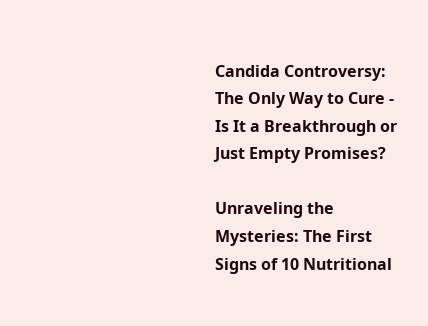Candida Controversy: The Only Way to Cure - Is It a Breakthrough or Just Empty Promises?

Unraveling the Mysteries: The First Signs of 10 Nutritional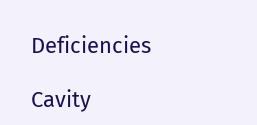Deficiencies

Cavity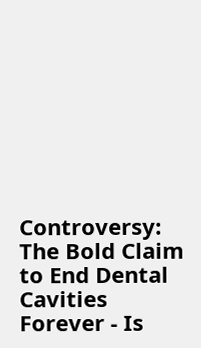Controversy: The Bold Claim to End Dental Cavities Forever - Is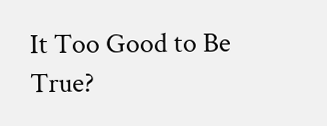It Too Good to Be True?